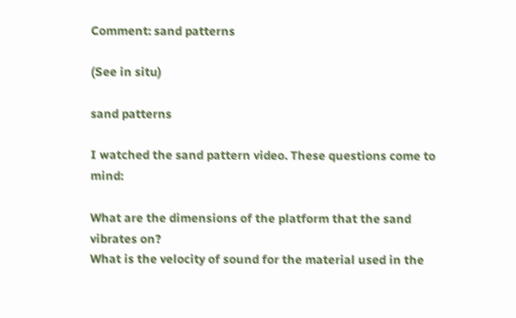Comment: sand patterns

(See in situ)

sand patterns

I watched the sand pattern video. These questions come to mind:

What are the dimensions of the platform that the sand vibrates on?
What is the velocity of sound for the material used in the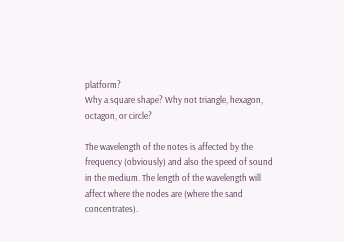platform?
Why a square shape? Why not triangle, hexagon, octagon, or circle?

The wavelength of the notes is affected by the frequency (obviously) and also the speed of sound in the medium. The length of the wavelength will affect where the nodes are (where the sand concentrates).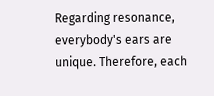Regarding resonance, everybody's ears are unique. Therefore, each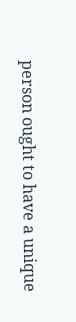person ought to have a unique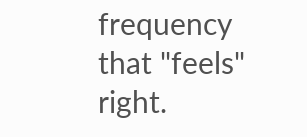frequency that "feels" right.